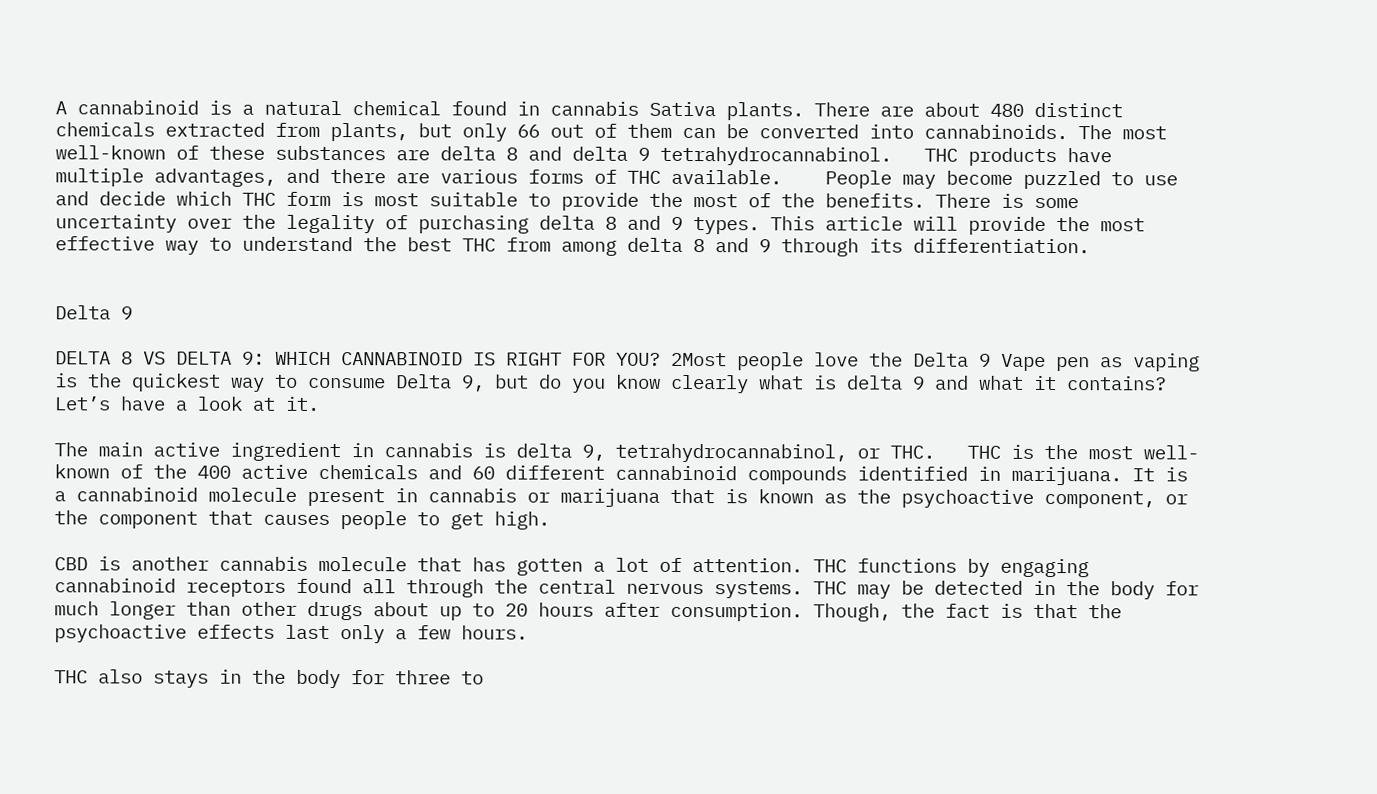A cannabinoid is a natural chemical found in cannabis Sativa plants. There are about 480 distinct chemicals extracted from plants, but only 66 out of them can be converted into cannabinoids. The most well-known of these substances are delta 8 and delta 9 tetrahydrocannabinol.   THC products have multiple advantages, and there are various forms of THC available.    People may become puzzled to use and decide which THC form is most suitable to provide the most of the benefits. There is some uncertainty over the legality of purchasing delta 8 and 9 types. This article will provide the most effective way to understand the best THC from among delta 8 and 9 through its differentiation.


Delta 9

DELTA 8 VS DELTA 9: WHICH CANNABINOID IS RIGHT FOR YOU? 2Most people love the Delta 9 Vape pen as vaping is the quickest way to consume Delta 9, but do you know clearly what is delta 9 and what it contains? Let’s have a look at it.

The main active ingredient in cannabis is delta 9, tetrahydrocannabinol, or THC.   THC is the most well-known of the 400 active chemicals and 60 different cannabinoid compounds identified in marijuana. It is a cannabinoid molecule present in cannabis or marijuana that is known as the psychoactive component, or the component that causes people to get high.

CBD is another cannabis molecule that has gotten a lot of attention. THC functions by engaging cannabinoid receptors found all through the central nervous systems. THC may be detected in the body for much longer than other drugs about up to 20 hours after consumption. Though, the fact is that the psychoactive effects last only a few hours.

THC also stays in the body for three to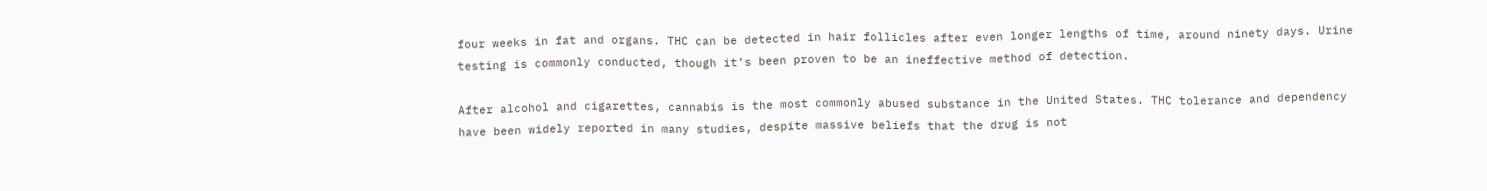four weeks in fat and organs. THC can be detected in hair follicles after even longer lengths of time, around ninety days. Urine testing is commonly conducted, though it’s been proven to be an ineffective method of detection.

After alcohol and cigarettes, cannabis is the most commonly abused substance in the United States. THC tolerance and dependency have been widely reported in many studies, despite massive beliefs that the drug is not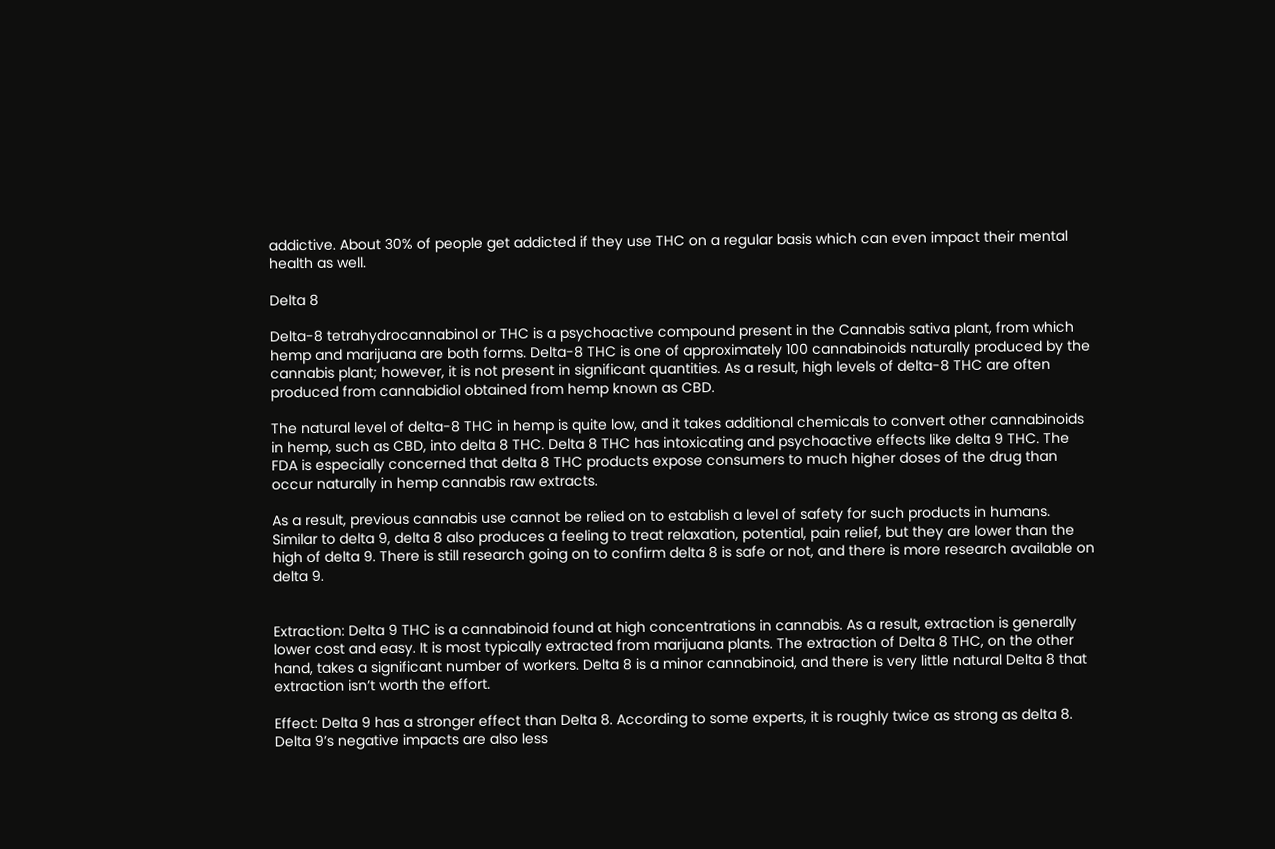addictive. About 30% of people get addicted if they use THC on a regular basis which can even impact their mental health as well.

Delta 8

Delta-8 tetrahydrocannabinol or THC is a psychoactive compound present in the Cannabis sativa plant, from which hemp and marijuana are both forms. Delta-8 THC is one of approximately 100 cannabinoids naturally produced by the cannabis plant; however, it is not present in significant quantities. As a result, high levels of delta-8 THC are often produced from cannabidiol obtained from hemp known as CBD.

The natural level of delta-8 THC in hemp is quite low, and it takes additional chemicals to convert other cannabinoids in hemp, such as CBD, into delta 8 THC. Delta 8 THC has intoxicating and psychoactive effects like delta 9 THC. The FDA is especially concerned that delta 8 THC products expose consumers to much higher doses of the drug than occur naturally in hemp cannabis raw extracts.

As a result, previous cannabis use cannot be relied on to establish a level of safety for such products in humans. Similar to delta 9, delta 8 also produces a feeling to treat relaxation, potential, pain relief, but they are lower than the high of delta 9. There is still research going on to confirm delta 8 is safe or not, and there is more research available on delta 9.


Extraction: Delta 9 THC is a cannabinoid found at high concentrations in cannabis. As a result, extraction is generally lower cost and easy. It is most typically extracted from marijuana plants. The extraction of Delta 8 THC, on the other hand, takes a significant number of workers. Delta 8 is a minor cannabinoid, and there is very little natural Delta 8 that extraction isn’t worth the effort.

Effect: Delta 9 has a stronger effect than Delta 8. According to some experts, it is roughly twice as strong as delta 8. Delta 9’s negative impacts are also less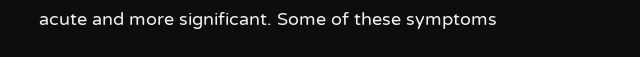acute and more significant. Some of these symptoms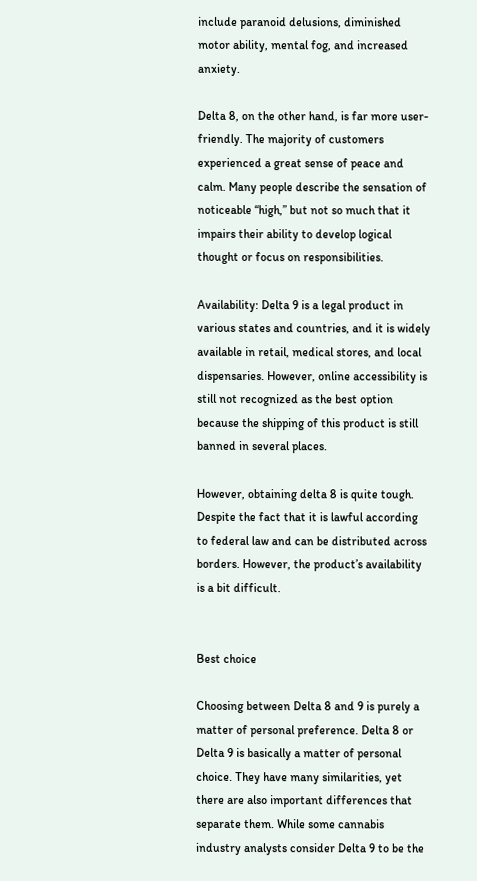include paranoid delusions, diminished motor ability, mental fog, and increased anxiety.

Delta 8, on the other hand, is far more user-friendly. The majority of customers experienced a great sense of peace and calm. Many people describe the sensation of noticeable “high,” but not so much that it impairs their ability to develop logical thought or focus on responsibilities.

Availability: Delta 9 is a legal product in various states and countries, and it is widely available in retail, medical stores, and local dispensaries. However, online accessibility is still not recognized as the best option because the shipping of this product is still banned in several places.

However, obtaining delta 8 is quite tough. Despite the fact that it is lawful according to federal law and can be distributed across borders. However, the product’s availability is a bit difficult.


Best choice

Choosing between Delta 8 and 9 is purely a matter of personal preference. Delta 8 or Delta 9 is basically a matter of personal choice. They have many similarities, yet there are also important differences that separate them. While some cannabis industry analysts consider Delta 9 to be the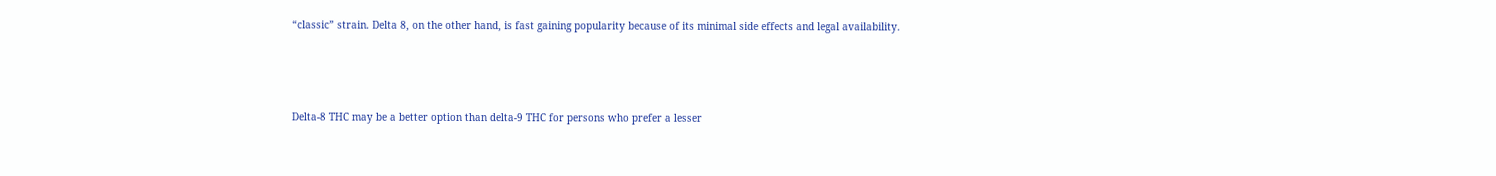“classic” strain. Delta 8, on the other hand, is fast gaining popularity because of its minimal side effects and legal availability.



Delta-8 THC may be a better option than delta-9 THC for persons who prefer a lesser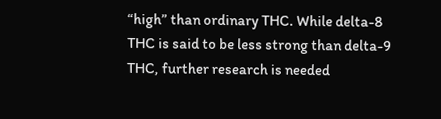“high” than ordinary THC. While delta-8 THC is said to be less strong than delta-9 THC, further research is needed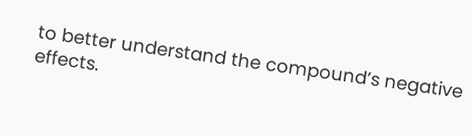to better understand the compound’s negative effects.